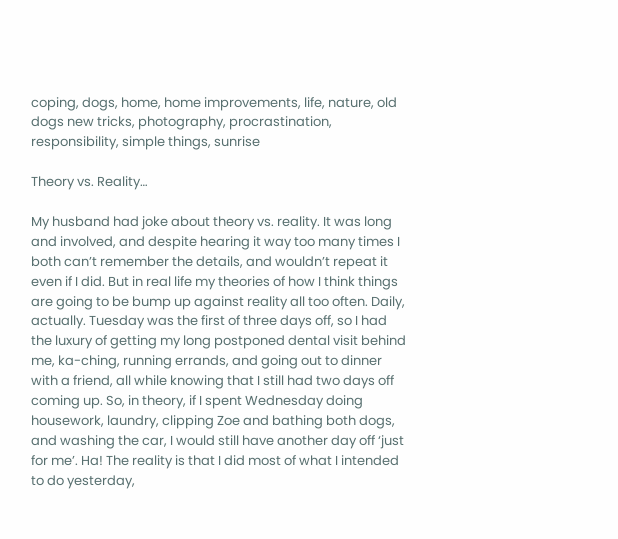coping, dogs, home, home improvements, life, nature, old dogs new tricks, photography, procrastination, responsibility, simple things, sunrise

Theory vs. Reality…

My husband had joke about theory vs. reality. It was long and involved, and despite hearing it way too many times I both can’t remember the details, and wouldn’t repeat it even if I did. But in real life my theories of how I think things are going to be bump up against reality all too often. Daily, actually. Tuesday was the first of three days off, so I had the luxury of getting my long postponed dental visit behind me, ka-ching, running errands, and going out to dinner with a friend, all while knowing that I still had two days off coming up. So, in theory, if I spent Wednesday doing housework, laundry, clipping Zoe and bathing both dogs, and washing the car, I would still have another day off ‘just for me’. Ha! The reality is that I did most of what I intended to do yesterday,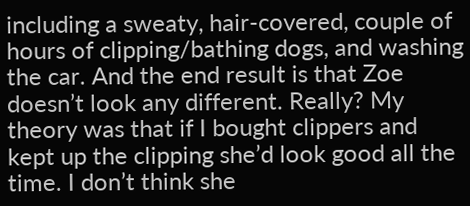including a sweaty, hair-covered, couple of hours of clipping/bathing dogs, and washing the car. And the end result is that Zoe doesn’t look any different. Really? My theory was that if I bought clippers and kept up the clipping she’d look good all the time. I don’t think she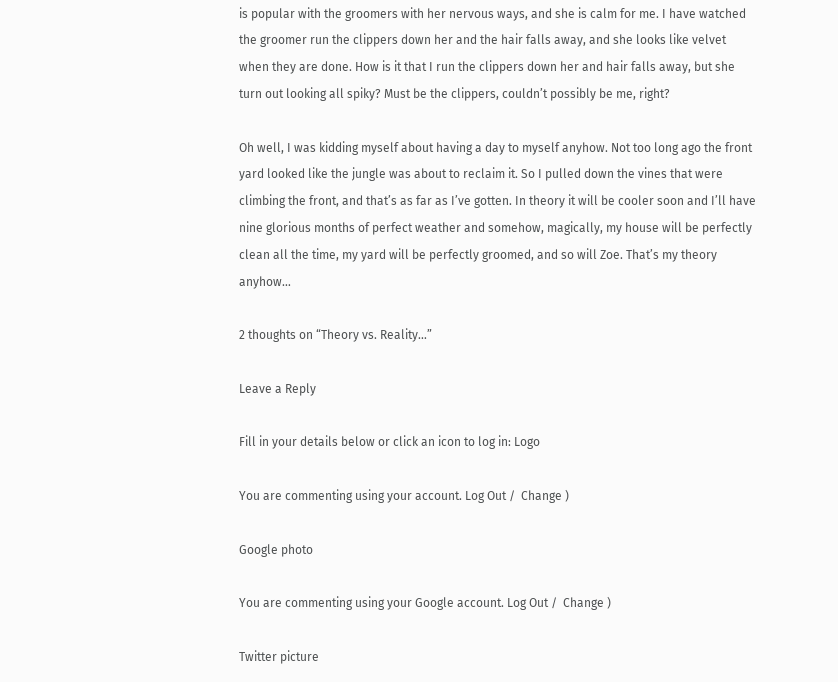is popular with the groomers with her nervous ways, and she is calm for me. I have watched the groomer run the clippers down her and the hair falls away, and she looks like velvet when they are done. How is it that I run the clippers down her and hair falls away, but she turn out looking all spiky? Must be the clippers, couldn’t possibly be me, right?

Oh well, I was kidding myself about having a day to myself anyhow. Not too long ago the front yard looked like the jungle was about to reclaim it. So I pulled down the vines that were climbing the front, and that’s as far as I’ve gotten. In theory it will be cooler soon and I’ll have nine glorious months of perfect weather and somehow, magically, my house will be perfectly clean all the time, my yard will be perfectly groomed, and so will Zoe. That’s my theory anyhow…

2 thoughts on “Theory vs. Reality…”

Leave a Reply

Fill in your details below or click an icon to log in: Logo

You are commenting using your account. Log Out /  Change )

Google photo

You are commenting using your Google account. Log Out /  Change )

Twitter picture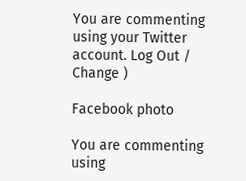You are commenting using your Twitter account. Log Out /  Change )

Facebook photo

You are commenting using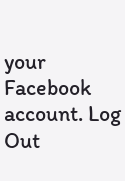your Facebook account. Log Out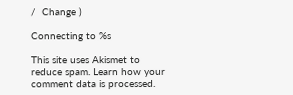/  Change )

Connecting to %s

This site uses Akismet to reduce spam. Learn how your comment data is processed.